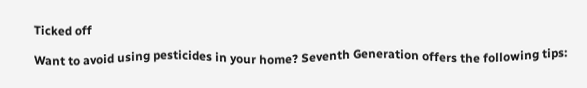Ticked off

Want to avoid using pesticides in your home? Seventh Generation offers the following tips: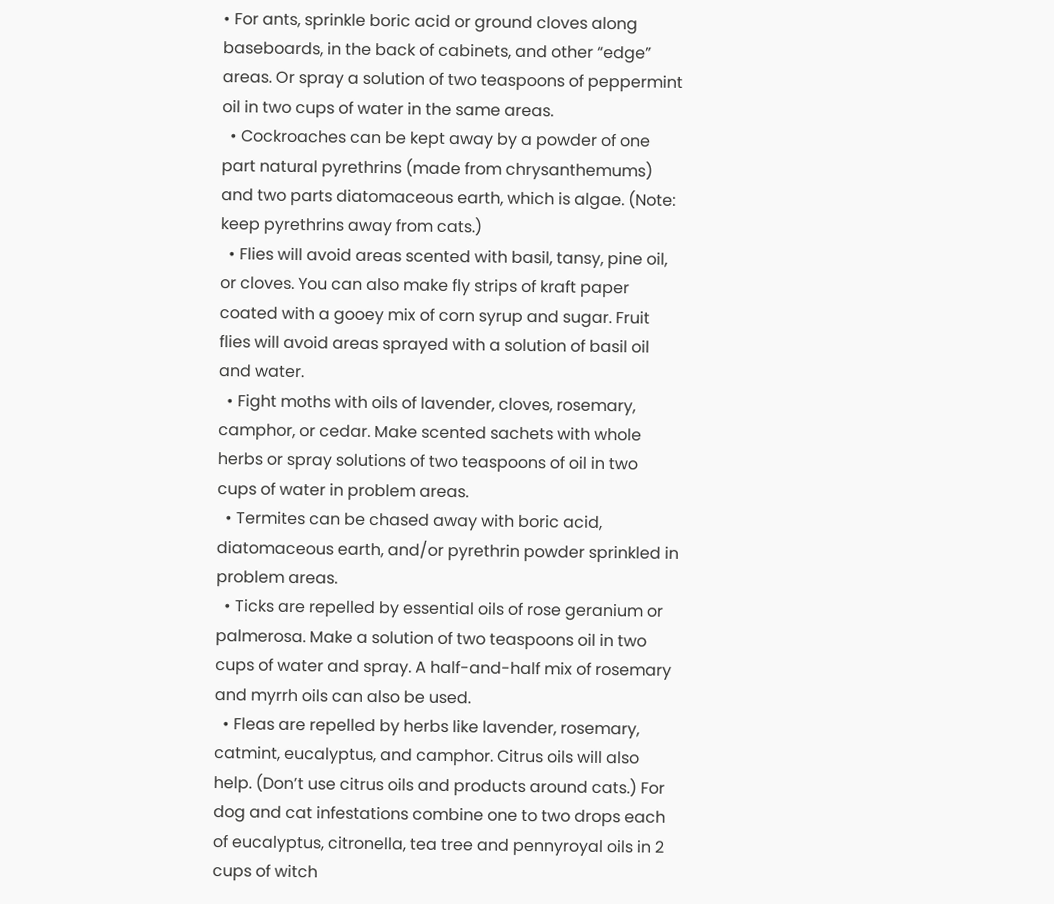• For ants, sprinkle boric acid or ground cloves along baseboards, in the back of cabinets, and other “edge” areas. Or spray a solution of two teaspoons of peppermint oil in two cups of water in the same areas.
  • Cockroaches can be kept away by a powder of one part natural pyrethrins (made from chrysanthemums) and two parts diatomaceous earth, which is algae. (Note: keep pyrethrins away from cats.)
  • Flies will avoid areas scented with basil, tansy, pine oil, or cloves. You can also make fly strips of kraft paper coated with a gooey mix of corn syrup and sugar. Fruit flies will avoid areas sprayed with a solution of basil oil and water.
  • Fight moths with oils of lavender, cloves, rosemary, camphor, or cedar. Make scented sachets with whole herbs or spray solutions of two teaspoons of oil in two cups of water in problem areas.
  • Termites can be chased away with boric acid, diatomaceous earth, and/or pyrethrin powder sprinkled in problem areas.
  • Ticks are repelled by essential oils of rose geranium or palmerosa. Make a solution of two teaspoons oil in two cups of water and spray. A half-and-half mix of rosemary and myrrh oils can also be used.
  • Fleas are repelled by herbs like lavender, rosemary, catmint, eucalyptus, and camphor. Citrus oils will also help. (Don’t use citrus oils and products around cats.) For dog and cat infestations combine one to two drops each of eucalyptus, citronella, tea tree and pennyroyal oils in 2 cups of witch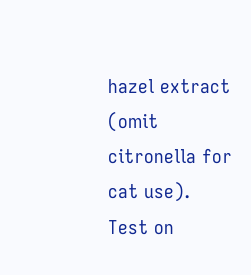hazel extract (omit citronella for cat use). Test on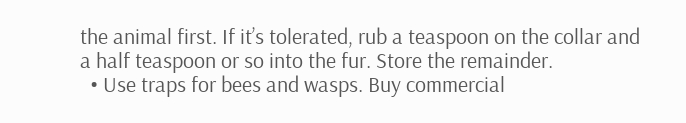the animal first. If it’s tolerated, rub a teaspoon on the collar and a half teaspoon or so into the fur. Store the remainder.
  • Use traps for bees and wasps. Buy commercial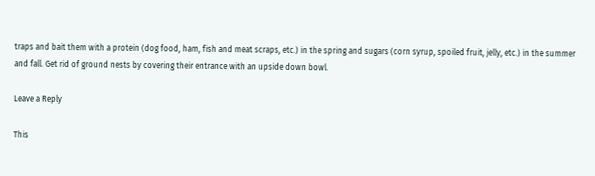traps and bait them with a protein (dog food, ham, fish and meat scraps, etc.) in the spring and sugars (corn syrup, spoiled fruit, jelly, etc.) in the summer and fall. Get rid of ground nests by covering their entrance with an upside down bowl.

Leave a Reply

This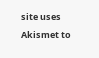site uses Akismet to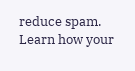reduce spam. Learn how your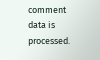comment data is processed.